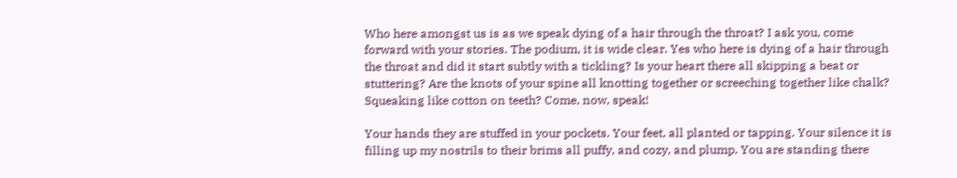Who here amongst us is as we speak dying of a hair through the throat? I ask you, come forward with your stories. The podium, it is wide clear. Yes who here is dying of a hair through the throat and did it start subtly with a tickling? Is your heart there all skipping a beat or stuttering? Are the knots of your spine all knotting together or screeching together like chalk? Squeaking like cotton on teeth? Come, now, speak!

Your hands they are stuffed in your pockets. Your feet, all planted or tapping. Your silence it is filling up my nostrils to their brims all puffy, and cozy, and plump. You are standing there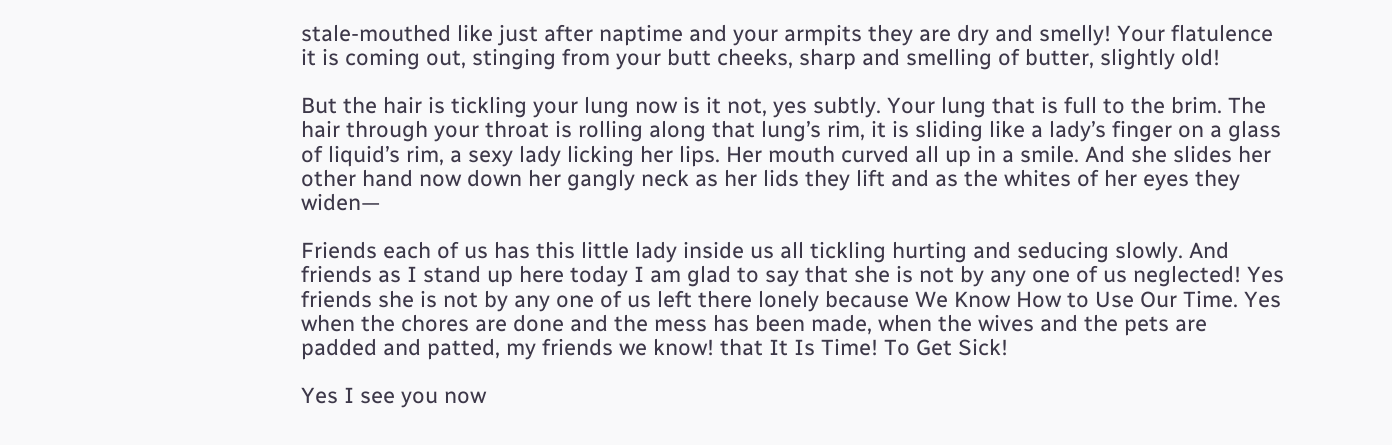stale-mouthed like just after naptime and your armpits they are dry and smelly! Your flatulence it is coming out, stinging from your butt cheeks, sharp and smelling of butter, slightly old!

But the hair is tickling your lung now is it not, yes subtly. Your lung that is full to the brim. The hair through your throat is rolling along that lung’s rim, it is sliding like a lady’s finger on a glass of liquid’s rim, a sexy lady licking her lips. Her mouth curved all up in a smile. And she slides her other hand now down her gangly neck as her lids they lift and as the whites of her eyes they widen—

Friends each of us has this little lady inside us all tickling hurting and seducing slowly. And friends as I stand up here today I am glad to say that she is not by any one of us neglected! Yes friends she is not by any one of us left there lonely because We Know How to Use Our Time. Yes when the chores are done and the mess has been made, when the wives and the pets are padded and patted, my friends we know! that It Is Time! To Get Sick!

Yes I see you now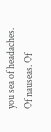you sea of headaches. Of nauseas. Of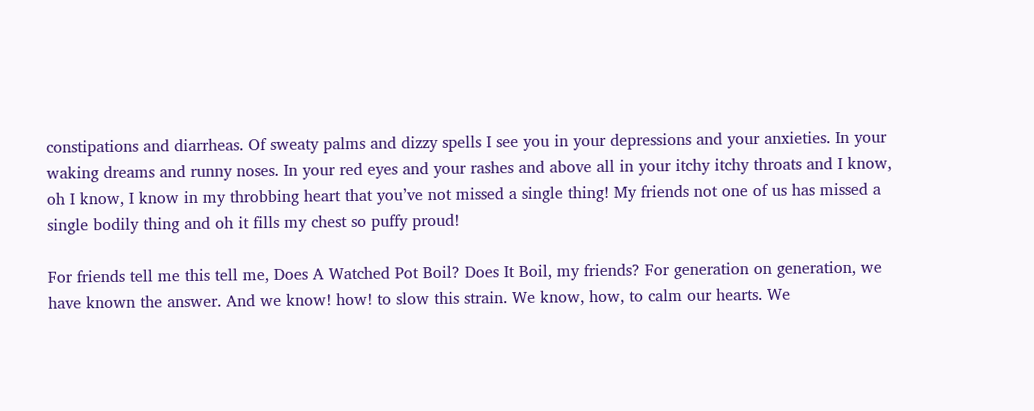constipations and diarrheas. Of sweaty palms and dizzy spells I see you in your depressions and your anxieties. In your waking dreams and runny noses. In your red eyes and your rashes and above all in your itchy itchy throats and I know, oh I know, I know in my throbbing heart that you’ve not missed a single thing! My friends not one of us has missed a single bodily thing and oh it fills my chest so puffy proud!

For friends tell me this tell me, Does A Watched Pot Boil? Does It Boil, my friends? For generation on generation, we have known the answer. And we know! how! to slow this strain. We know, how, to calm our hearts. We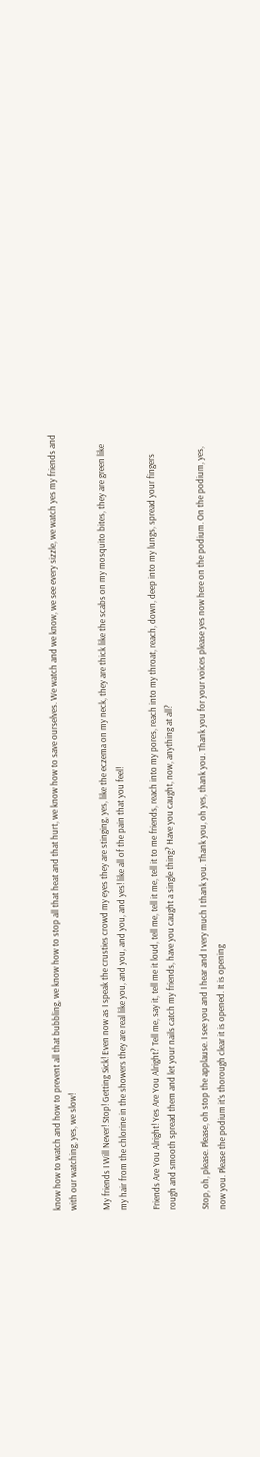know how to watch and how to prevent all that bubbling, we know how to stop all that heat and that hurt, we know how to save ourselves. We watch and we know, we see every sizzle, we watch yes my friends and with our watching, yes, we slow!

My friends I Will Never! Stop! Getting Sick! Even now as I speak the crusties crowd my eyes they are stinging, yes, like the eczema on my neck, they are thick like the scabs on my mosquito bites, they are green like my hair from the chlorine in the showers they are real like you, and you, and you, and yes! like all of the pain that you feel!

Friends Are You Alright! Yes Are You Alright? Tell me, say it, tell me it loud, tell me, tell it me, tell it to me friends, reach into my pores, reach into my throat, reach, down, deep into my lungs, spread your fingers rough and smooth spread them and let your nails catch my friends, have you caught a single thing? Have you caught, now, anything at all?

Stop, oh, please. Please, oh stop the applause. I see you and I hear and I very much I thank you. Thank you, oh yes, thank you. Thank you for your voices please yes now here on the podium. On the podium, yes, now you. Please the podium it’s thorough clear it is opened. It is opening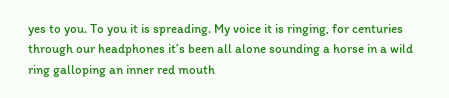yes to you. To you it is spreading. My voice it is ringing, for centuries through our headphones it’s been all alone sounding a horse in a wild ring galloping an inner red mouth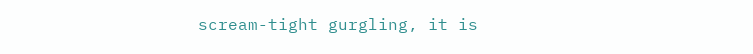scream-tight gurgling, it is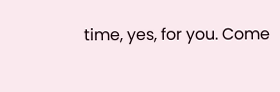time, yes, for you. Come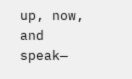up, now, and speak—